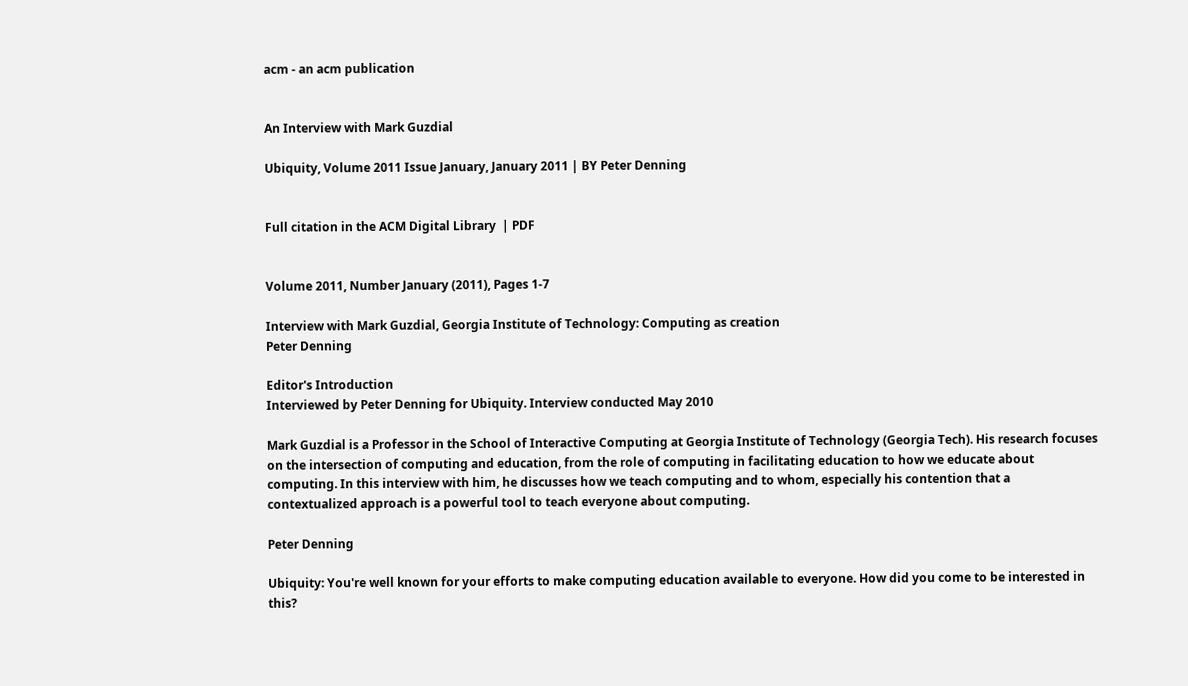acm - an acm publication


An Interview with Mark Guzdial

Ubiquity, Volume 2011 Issue January, January 2011 | BY Peter Denning


Full citation in the ACM Digital Library  | PDF


Volume 2011, Number January (2011), Pages 1-7

Interview with Mark Guzdial, Georgia Institute of Technology: Computing as creation
Peter Denning

Editor's Introduction
Interviewed by Peter Denning for Ubiquity. Interview conducted May 2010

Mark Guzdial is a Professor in the School of Interactive Computing at Georgia Institute of Technology (Georgia Tech). His research focuses on the intersection of computing and education, from the role of computing in facilitating education to how we educate about computing. In this interview with him, he discusses how we teach computing and to whom, especially his contention that a contextualized approach is a powerful tool to teach everyone about computing.

Peter Denning

Ubiquity: You're well known for your efforts to make computing education available to everyone. How did you come to be interested in this?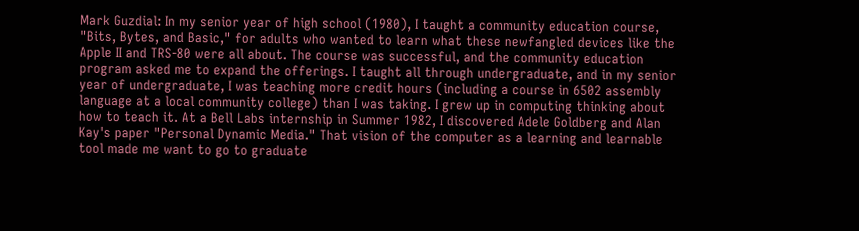Mark Guzdial: In my senior year of high school (1980), I taught a community education course, "Bits, Bytes, and Basic," for adults who wanted to learn what these newfangled devices like the Apple II and TRS-80 were all about. The course was successful, and the community education program asked me to expand the offerings. I taught all through undergraduate, and in my senior year of undergraduate, I was teaching more credit hours (including a course in 6502 assembly language at a local community college) than I was taking. I grew up in computing thinking about how to teach it. At a Bell Labs internship in Summer 1982, I discovered Adele Goldberg and Alan Kay's paper "Personal Dynamic Media." That vision of the computer as a learning and learnable tool made me want to go to graduate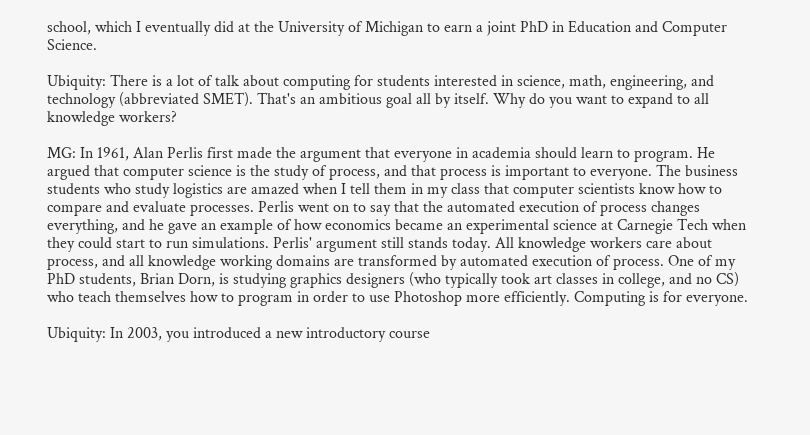school, which I eventually did at the University of Michigan to earn a joint PhD in Education and Computer Science.

Ubiquity: There is a lot of talk about computing for students interested in science, math, engineering, and technology (abbreviated SMET). That's an ambitious goal all by itself. Why do you want to expand to all knowledge workers?

MG: In 1961, Alan Perlis first made the argument that everyone in academia should learn to program. He argued that computer science is the study of process, and that process is important to everyone. The business students who study logistics are amazed when I tell them in my class that computer scientists know how to compare and evaluate processes. Perlis went on to say that the automated execution of process changes everything, and he gave an example of how economics became an experimental science at Carnegie Tech when they could start to run simulations. Perlis' argument still stands today. All knowledge workers care about process, and all knowledge working domains are transformed by automated execution of process. One of my PhD students, Brian Dorn, is studying graphics designers (who typically took art classes in college, and no CS) who teach themselves how to program in order to use Photoshop more efficiently. Computing is for everyone.

Ubiquity: In 2003, you introduced a new introductory course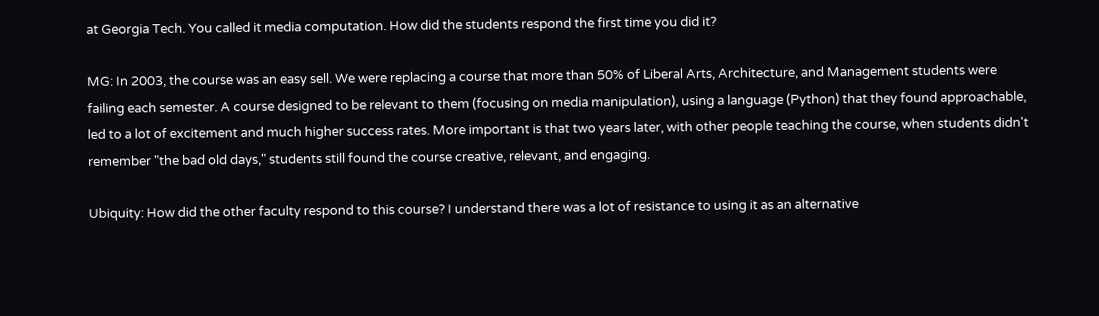at Georgia Tech. You called it media computation. How did the students respond the first time you did it?

MG: In 2003, the course was an easy sell. We were replacing a course that more than 50% of Liberal Arts, Architecture, and Management students were failing each semester. A course designed to be relevant to them (focusing on media manipulation), using a language (Python) that they found approachable, led to a lot of excitement and much higher success rates. More important is that two years later, with other people teaching the course, when students didn't remember "the bad old days," students still found the course creative, relevant, and engaging.

Ubiquity: How did the other faculty respond to this course? I understand there was a lot of resistance to using it as an alternative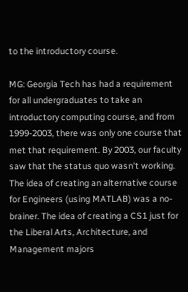to the introductory course.

MG: Georgia Tech has had a requirement for all undergraduates to take an introductory computing course, and from 1999-2003, there was only one course that met that requirement. By 2003, our faculty saw that the status quo wasn't working. The idea of creating an alternative course for Engineers (using MATLAB) was a no-brainer. The idea of creating a CS1 just for the Liberal Arts, Architecture, and Management majors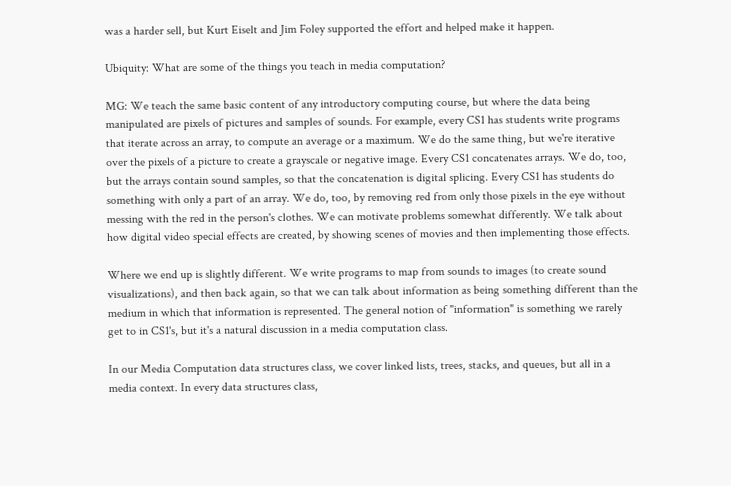was a harder sell, but Kurt Eiselt and Jim Foley supported the effort and helped make it happen.

Ubiquity: What are some of the things you teach in media computation?

MG: We teach the same basic content of any introductory computing course, but where the data being manipulated are pixels of pictures and samples of sounds. For example, every CS1 has students write programs that iterate across an array, to compute an average or a maximum. We do the same thing, but we're iterative over the pixels of a picture to create a grayscale or negative image. Every CS1 concatenates arrays. We do, too, but the arrays contain sound samples, so that the concatenation is digital splicing. Every CS1 has students do something with only a part of an array. We do, too, by removing red from only those pixels in the eye without messing with the red in the person's clothes. We can motivate problems somewhat differently. We talk about how digital video special effects are created, by showing scenes of movies and then implementing those effects.

Where we end up is slightly different. We write programs to map from sounds to images (to create sound visualizations), and then back again, so that we can talk about information as being something different than the medium in which that information is represented. The general notion of "information" is something we rarely get to in CS1's, but it's a natural discussion in a media computation class.

In our Media Computation data structures class, we cover linked lists, trees, stacks, and queues, but all in a media context. In every data structures class,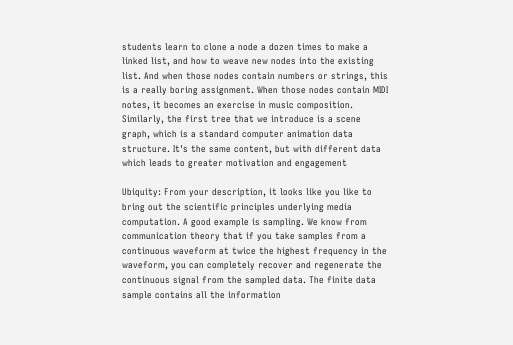students learn to clone a node a dozen times to make a linked list, and how to weave new nodes into the existing list. And when those nodes contain numbers or strings, this is a really boring assignment. When those nodes contain MIDI notes, it becomes an exercise in music composition. Similarly, the first tree that we introduce is a scene graph, which is a standard computer animation data structure. It's the same content, but with different data which leads to greater motivation and engagement

Ubiquity: From your description, it looks like you like to bring out the scientific principles underlying media computation. A good example is sampling. We know from communication theory that if you take samples from a continuous waveform at twice the highest frequency in the waveform, you can completely recover and regenerate the continuous signal from the sampled data. The finite data sample contains all the information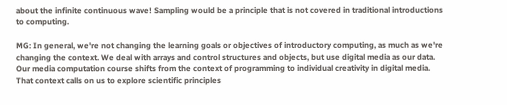about the infinite continuous wave! Sampling would be a principle that is not covered in traditional introductions to computing.

MG: In general, we're not changing the learning goals or objectives of introductory computing, as much as we're changing the context. We deal with arrays and control structures and objects, but use digital media as our data. Our media computation course shifts from the context of programming to individual creativity in digital media. That context calls on us to explore scientific principles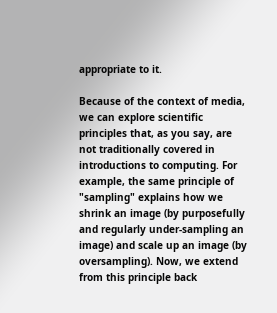appropriate to it.

Because of the context of media, we can explore scientific principles that, as you say, are not traditionally covered in introductions to computing. For example, the same principle of "sampling" explains how we shrink an image (by purposefully and regularly under-sampling an image) and scale up an image (by oversampling). Now, we extend from this principle back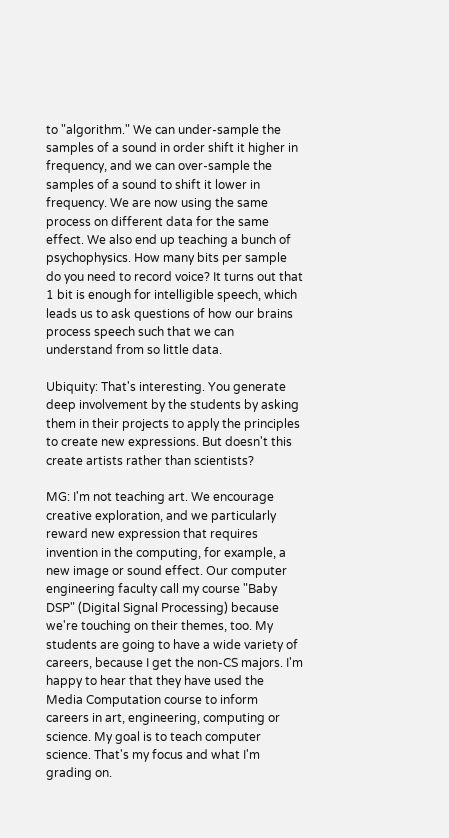to "algorithm." We can under-sample the samples of a sound in order shift it higher in frequency, and we can over-sample the samples of a sound to shift it lower in frequency. We are now using the same process on different data for the same effect. We also end up teaching a bunch of psychophysics. How many bits per sample do you need to record voice? It turns out that 1 bit is enough for intelligible speech, which leads us to ask questions of how our brains process speech such that we can understand from so little data.

Ubiquity: That's interesting. You generate deep involvement by the students by asking them in their projects to apply the principles to create new expressions. But doesn't this create artists rather than scientists?

MG: I'm not teaching art. We encourage creative exploration, and we particularly reward new expression that requires invention in the computing, for example, a new image or sound effect. Our computer engineering faculty call my course "Baby DSP" (Digital Signal Processing) because we're touching on their themes, too. My students are going to have a wide variety of careers, because I get the non-CS majors. I'm happy to hear that they have used the Media Computation course to inform careers in art, engineering, computing or science. My goal is to teach computer science. That's my focus and what I'm grading on.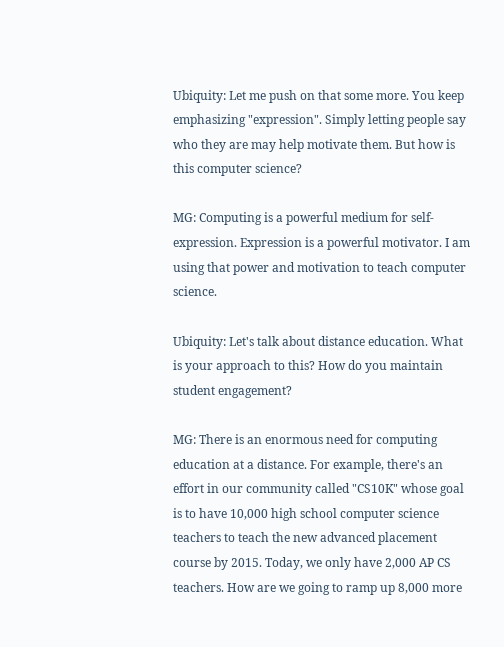Ubiquity: Let me push on that some more. You keep emphasizing "expression". Simply letting people say who they are may help motivate them. But how is this computer science?

MG: Computing is a powerful medium for self-expression. Expression is a powerful motivator. I am using that power and motivation to teach computer science.

Ubiquity: Let's talk about distance education. What is your approach to this? How do you maintain student engagement?

MG: There is an enormous need for computing education at a distance. For example, there's an effort in our community called "CS10K" whose goal is to have 10,000 high school computer science teachers to teach the new advanced placement course by 2015. Today, we only have 2,000 AP CS teachers. How are we going to ramp up 8,000 more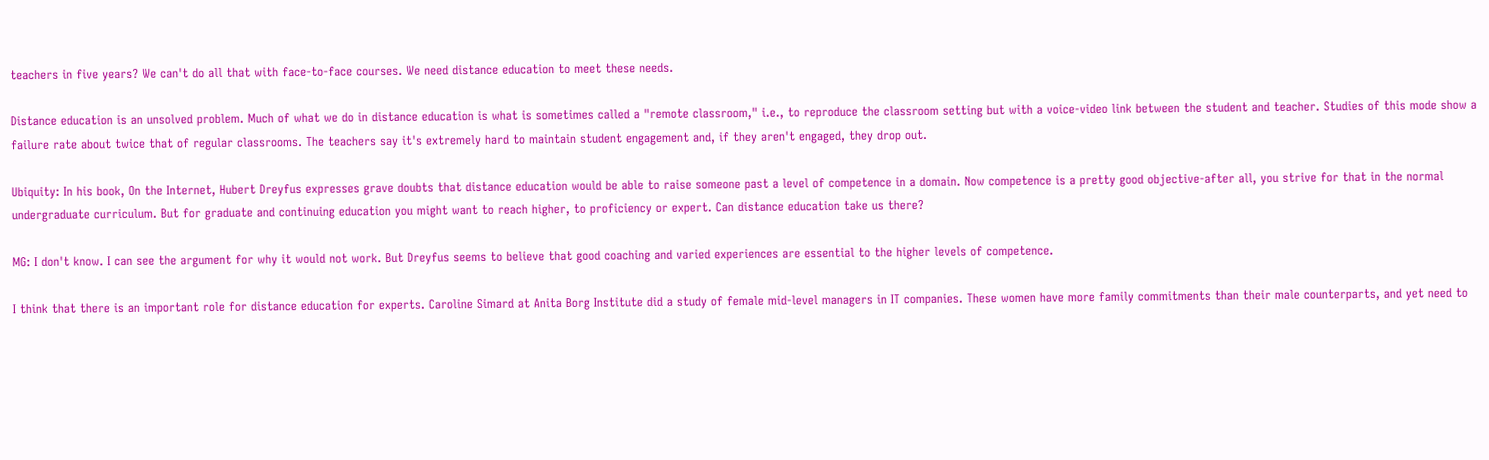teachers in five years? We can't do all that with face-to-face courses. We need distance education to meet these needs.

Distance education is an unsolved problem. Much of what we do in distance education is what is sometimes called a "remote classroom," i.e., to reproduce the classroom setting but with a voice-video link between the student and teacher. Studies of this mode show a failure rate about twice that of regular classrooms. The teachers say it's extremely hard to maintain student engagement and, if they aren't engaged, they drop out.

Ubiquity: In his book, On the Internet, Hubert Dreyfus expresses grave doubts that distance education would be able to raise someone past a level of competence in a domain. Now competence is a pretty good objective-after all, you strive for that in the normal undergraduate curriculum. But for graduate and continuing education you might want to reach higher, to proficiency or expert. Can distance education take us there?

MG: I don't know. I can see the argument for why it would not work. But Dreyfus seems to believe that good coaching and varied experiences are essential to the higher levels of competence.

I think that there is an important role for distance education for experts. Caroline Simard at Anita Borg Institute did a study of female mid-level managers in IT companies. These women have more family commitments than their male counterparts, and yet need to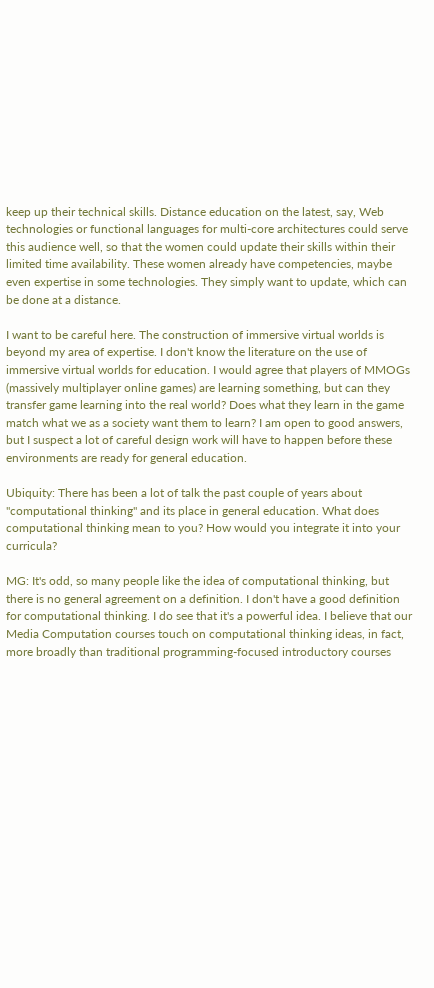keep up their technical skills. Distance education on the latest, say, Web technologies or functional languages for multi-core architectures could serve this audience well, so that the women could update their skills within their limited time availability. These women already have competencies, maybe even expertise in some technologies. They simply want to update, which can be done at a distance.

I want to be careful here. The construction of immersive virtual worlds is beyond my area of expertise. I don't know the literature on the use of immersive virtual worlds for education. I would agree that players of MMOGs (massively multiplayer online games) are learning something, but can they transfer game learning into the real world? Does what they learn in the game match what we as a society want them to learn? I am open to good answers, but I suspect a lot of careful design work will have to happen before these environments are ready for general education.

Ubiquity: There has been a lot of talk the past couple of years about "computational thinking" and its place in general education. What does computational thinking mean to you? How would you integrate it into your curricula?

MG: It's odd, so many people like the idea of computational thinking, but there is no general agreement on a definition. I don't have a good definition for computational thinking. I do see that it's a powerful idea. I believe that our Media Computation courses touch on computational thinking ideas, in fact, more broadly than traditional programming-focused introductory courses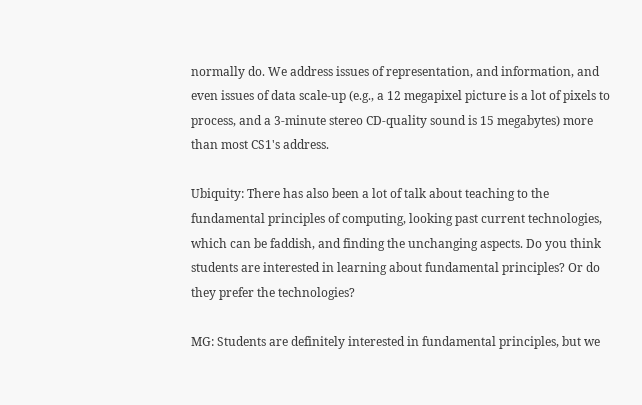normally do. We address issues of representation, and information, and even issues of data scale-up (e.g., a 12 megapixel picture is a lot of pixels to process, and a 3-minute stereo CD-quality sound is 15 megabytes) more than most CS1's address.

Ubiquity: There has also been a lot of talk about teaching to the fundamental principles of computing, looking past current technologies, which can be faddish, and finding the unchanging aspects. Do you think students are interested in learning about fundamental principles? Or do they prefer the technologies?

MG: Students are definitely interested in fundamental principles, but we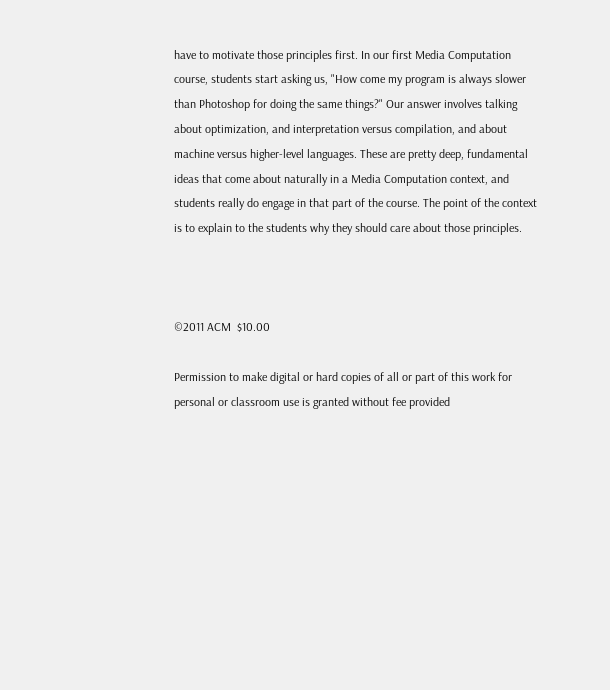have to motivate those principles first. In our first Media Computation course, students start asking us, "How come my program is always slower than Photoshop for doing the same things?" Our answer involves talking about optimization, and interpretation versus compilation, and about machine versus higher-level languages. These are pretty deep, fundamental ideas that come about naturally in a Media Computation context, and students really do engage in that part of the course. The point of the context is to explain to the students why they should care about those principles.



©2011 ACM  $10.00

Permission to make digital or hard copies of all or part of this work for personal or classroom use is granted without fee provided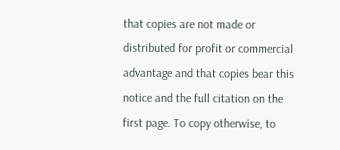that copies are not made or distributed for profit or commercial advantage and that copies bear this notice and the full citation on the first page. To copy otherwise, to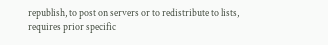republish, to post on servers or to redistribute to lists, requires prior specific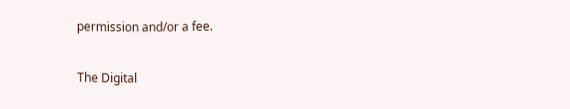permission and/or a fee.

The Digital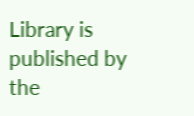Library is published by the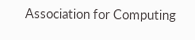Association for Computing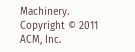Machinery. Copyright © 2011 ACM, Inc.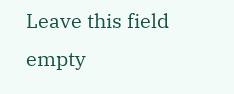Leave this field empty